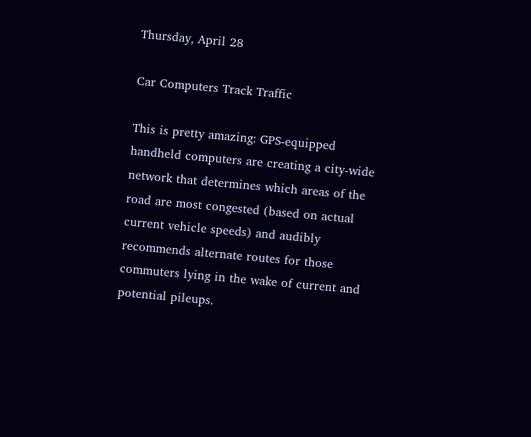Thursday, April 28

Car Computers Track Traffic

This is pretty amazing: GPS-equipped handheld computers are creating a city-wide network that determines which areas of the road are most congested (based on actual current vehicle speeds) and audibly recommends alternate routes for those commuters lying in the wake of current and potential pileups.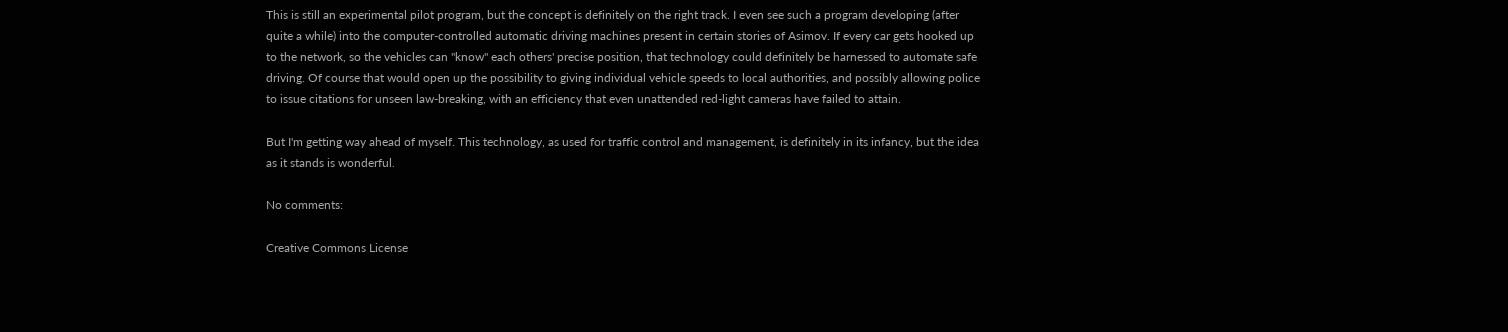This is still an experimental pilot program, but the concept is definitely on the right track. I even see such a program developing (after quite a while) into the computer-controlled automatic driving machines present in certain stories of Asimov. If every car gets hooked up to the network, so the vehicles can "know" each others' precise position, that technology could definitely be harnessed to automate safe driving. Of course that would open up the possibility to giving individual vehicle speeds to local authorities, and possibly allowing police to issue citations for unseen law-breaking, with an efficiency that even unattended red-light cameras have failed to attain.

But I'm getting way ahead of myself. This technology, as used for traffic control and management, is definitely in its infancy, but the idea as it stands is wonderful.

No comments:

Creative Commons License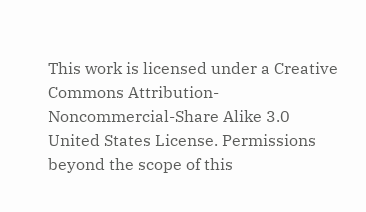This work is licensed under a Creative Commons Attribution-Noncommercial-Share Alike 3.0 United States License. Permissions beyond the scope of this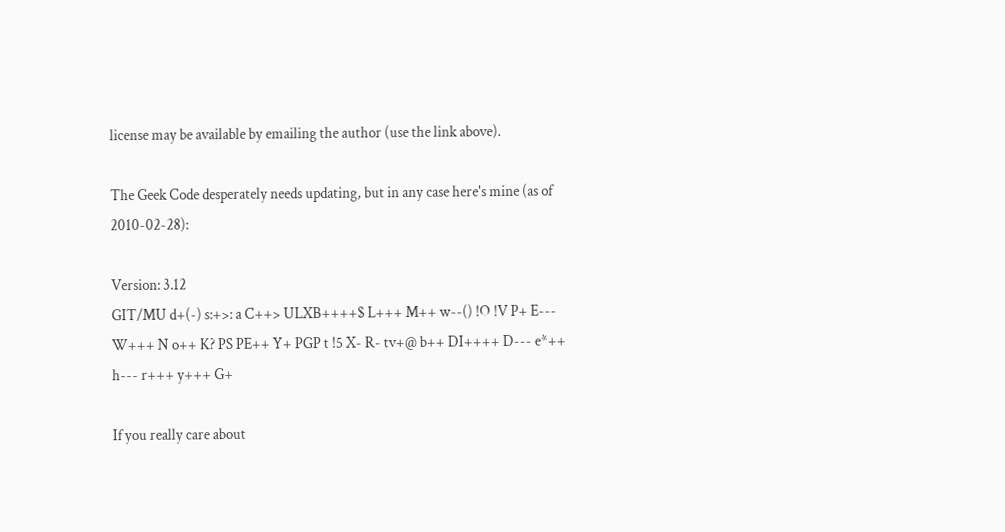license may be available by emailing the author (use the link above).

The Geek Code desperately needs updating, but in any case here's mine (as of 2010-02-28):

Version: 3.12
GIT/MU d+(-) s:+>: a C++> ULXB++++$ L+++ M++ w--() !O !V P+ E---
W+++ N o++ K? PS PE++ Y+ PGP t !5 X- R- tv+@ b++ DI++++ D--- e*++
h--- r+++ y+++ G+

If you really care about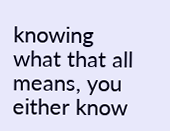knowing what that all means, you either know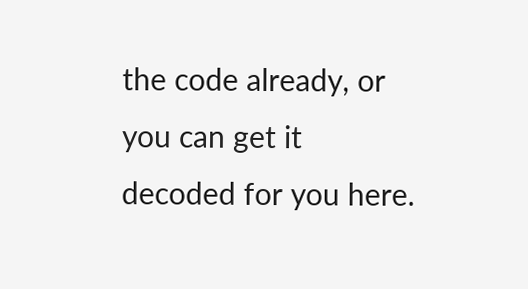the code already, or you can get it decoded for you here.